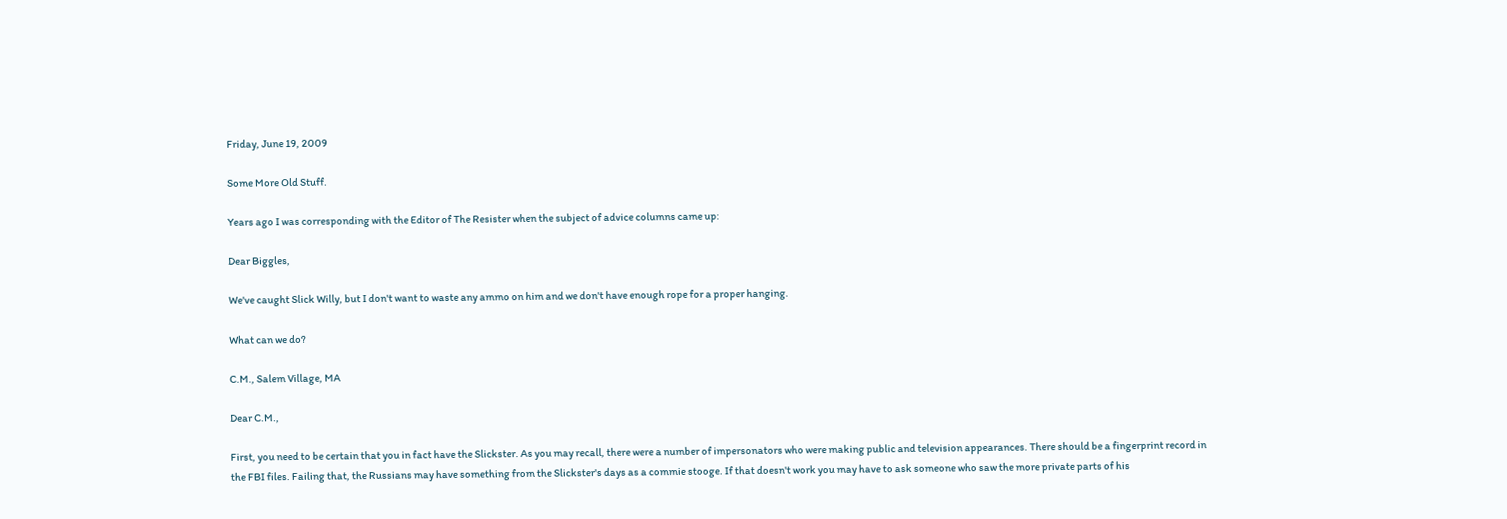Friday, June 19, 2009

Some More Old Stuff.

Years ago I was corresponding with the Editor of The Resister when the subject of advice columns came up:

Dear Biggles,

We've caught Slick Willy, but I don't want to waste any ammo on him and we don't have enough rope for a proper hanging.

What can we do?

C.M., Salem Village, MA

Dear C.M.,

First, you need to be certain that you in fact have the Slickster. As you may recall, there were a number of impersonators who were making public and television appearances. There should be a fingerprint record in the FBI files. Failing that, the Russians may have something from the Slickster's days as a commie stooge. If that doesn't work you may have to ask someone who saw the more private parts of his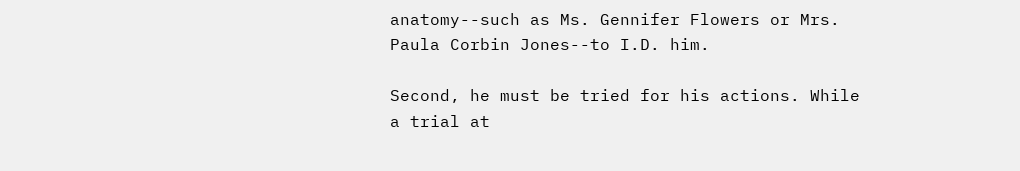anatomy--such as Ms. Gennifer Flowers or Mrs. Paula Corbin Jones--to I.D. him.

Second, he must be tried for his actions. While a trial at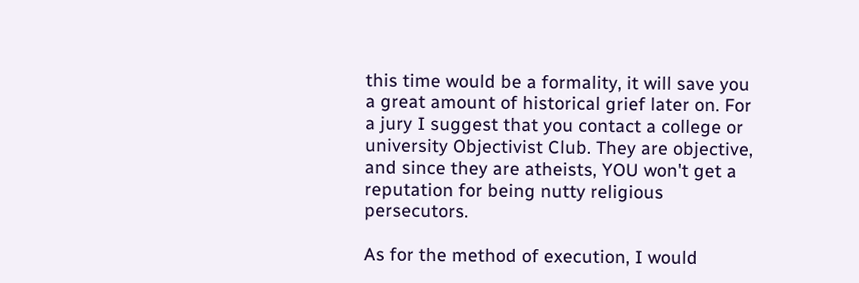this time would be a formality, it will save you a great amount of historical grief later on. For a jury I suggest that you contact a college or university Objectivist Club. They are objective, and since they are atheists, YOU won't get a reputation for being nutty religious persecutors.

As for the method of execution, I would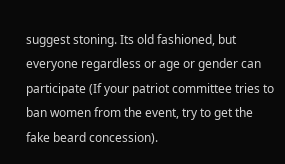suggest stoning. Its old fashioned, but everyone regardless or age or gender can participate (If your patriot committee tries to ban women from the event, try to get the fake beard concession).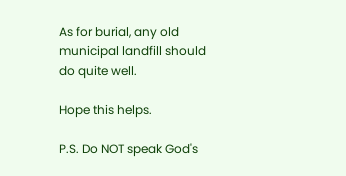As for burial, any old municipal landfill should do quite well.

Hope this helps.

P.S. Do NOT speak God's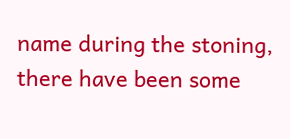name during the stoning, there have been some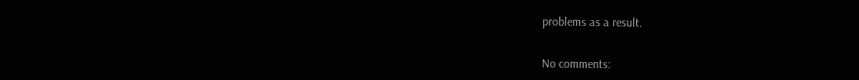problems as a result.


No comments: